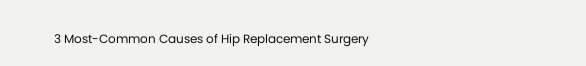3 Most-Common Causes of Hip Replacement Surgery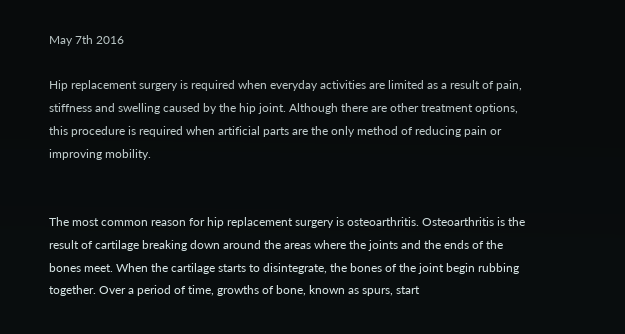May 7th 2016

Hip replacement surgery is required when everyday activities are limited as a result of pain, stiffness and swelling caused by the hip joint. Although there are other treatment options, this procedure is required when artificial parts are the only method of reducing pain or improving mobility.


The most common reason for hip replacement surgery is osteoarthritis. Osteoarthritis is the result of cartilage breaking down around the areas where the joints and the ends of the bones meet. When the cartilage starts to disintegrate, the bones of the joint begin rubbing together. Over a period of time, growths of bone, known as spurs, start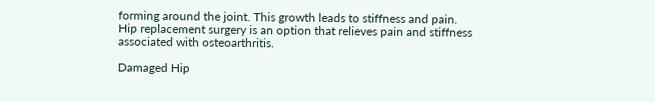forming around the joint. This growth leads to stiffness and pain. Hip replacement surgery is an option that relieves pain and stiffness associated with osteoarthritis.

Damaged Hip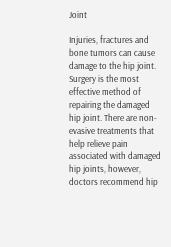Joint

Injuries, fractures and bone tumors can cause damage to the hip joint. Surgery is the most effective method of repairing the damaged hip joint. There are non-evasive treatments that help relieve pain associated with damaged hip joints, however, doctors recommend hip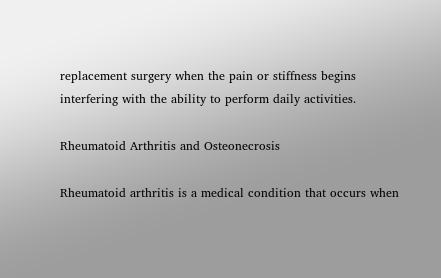replacement surgery when the pain or stiffness begins interfering with the ability to perform daily activities.

Rheumatoid Arthritis and Osteonecrosis

Rheumatoid arthritis is a medical condition that occurs when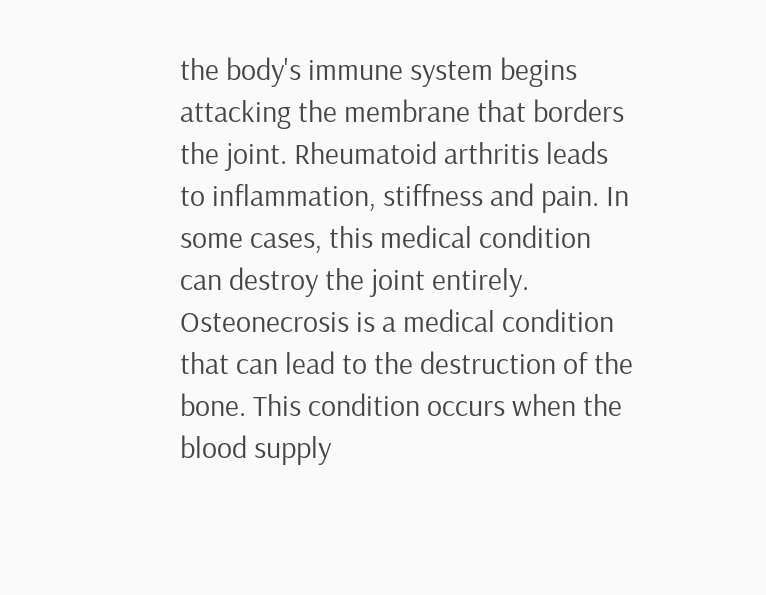the body's immune system begins attacking the membrane that borders the joint. Rheumatoid arthritis leads to inflammation, stiffness and pain. In some cases, this medical condition can destroy the joint entirely. Osteonecrosis is a medical condition that can lead to the destruction of the bone. This condition occurs when the blood supply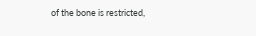of the bone is restricted,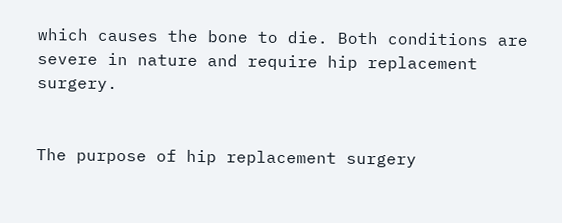which causes the bone to die. Both conditions are severe in nature and require hip replacement surgery.


The purpose of hip replacement surgery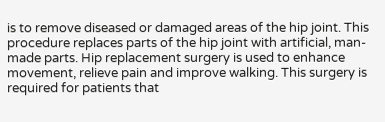is to remove diseased or damaged areas of the hip joint. This procedure replaces parts of the hip joint with artificial, man-made parts. Hip replacement surgery is used to enhance movement, relieve pain and improve walking. This surgery is required for patients that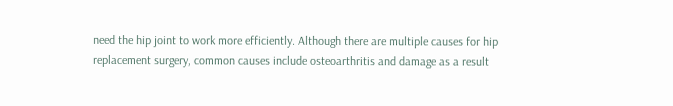need the hip joint to work more efficiently. Although there are multiple causes for hip replacement surgery, common causes include osteoarthritis and damage as a result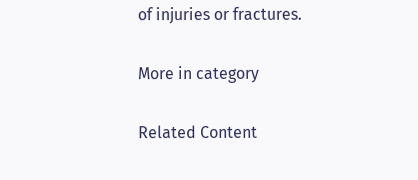of injuries or fractures.

More in category

Related Content